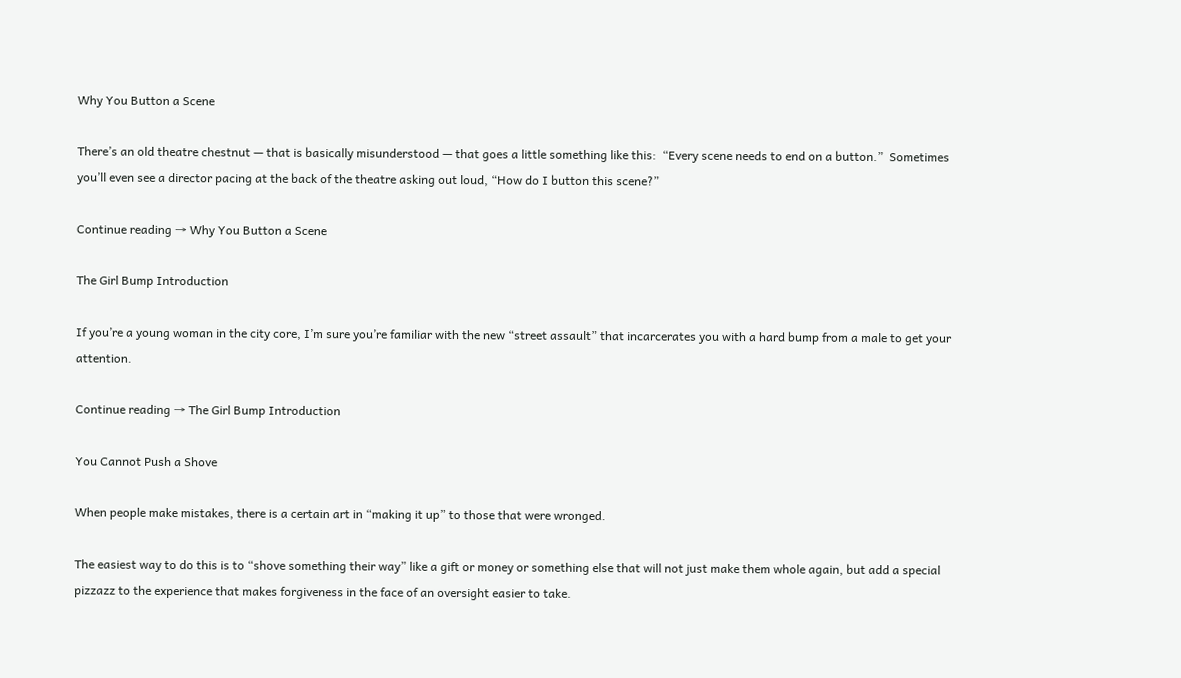Why You Button a Scene

There’s an old theatre chestnut — that is basically misunderstood — that goes a little something like this:  “Every scene needs to end on a button.”  Sometimes you’ll even see a director pacing at the back of the theatre asking out loud, “How do I button this scene?”

Continue reading → Why You Button a Scene

The Girl Bump Introduction

If you’re a young woman in the city core, I’m sure you’re familiar with the new “street assault” that incarcerates you with a hard bump from a male to get your attention.

Continue reading → The Girl Bump Introduction

You Cannot Push a Shove

When people make mistakes, there is a certain art in “making it up” to those that were wronged.

The easiest way to do this is to “shove something their way” like a gift or money or something else that will not just make them whole again, but add a special pizzazz to the experience that makes forgiveness in the face of an oversight easier to take.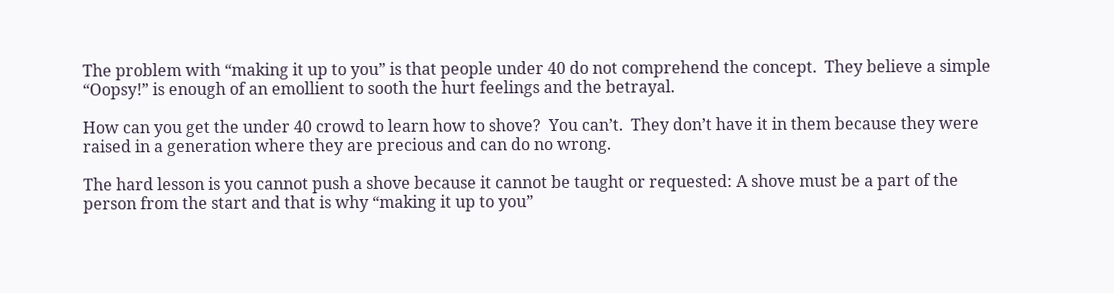The problem with “making it up to you” is that people under 40 do not comprehend the concept.  They believe a simple “Oopsy!” is enough of an emollient to sooth the hurt feelings and the betrayal.

How can you get the under 40 crowd to learn how to shove?  You can’t.  They don’t have it in them because they were raised in a generation where they are precious and can do no wrong.

The hard lesson is you cannot push a shove because it cannot be taught or requested: A shove must be a part of the person from the start and that is why “making it up to you”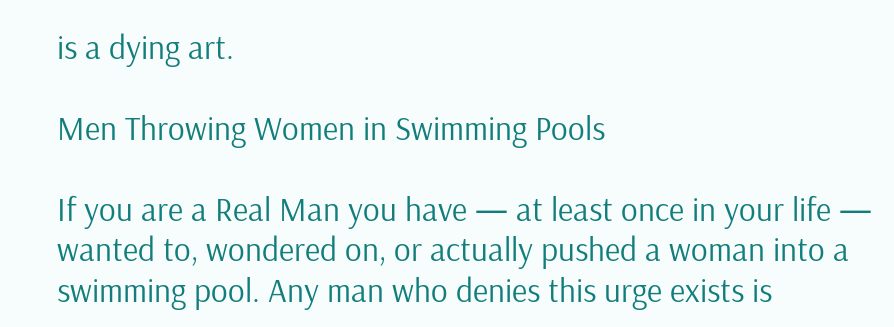is a dying art.

Men Throwing Women in Swimming Pools

If you are a Real Man you have — at least once in your life — wanted to, wondered on, or actually pushed a woman into a swimming pool. Any man who denies this urge exists is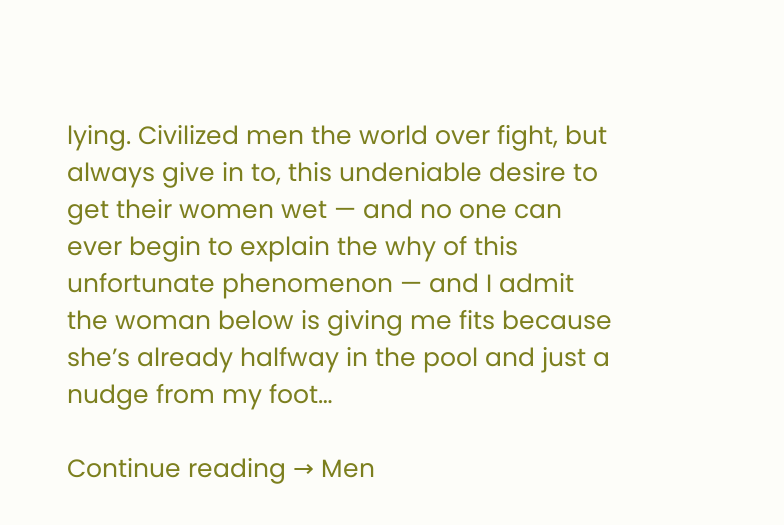lying. Civilized men the world over fight, but always give in to, this undeniable desire to get their women wet — and no one can ever begin to explain the why of this unfortunate phenomenon — and I admit the woman below is giving me fits because she’s already halfway in the pool and just a nudge from my foot…

Continue reading → Men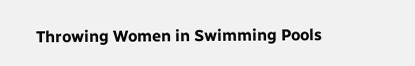Throwing Women in Swimming Pools